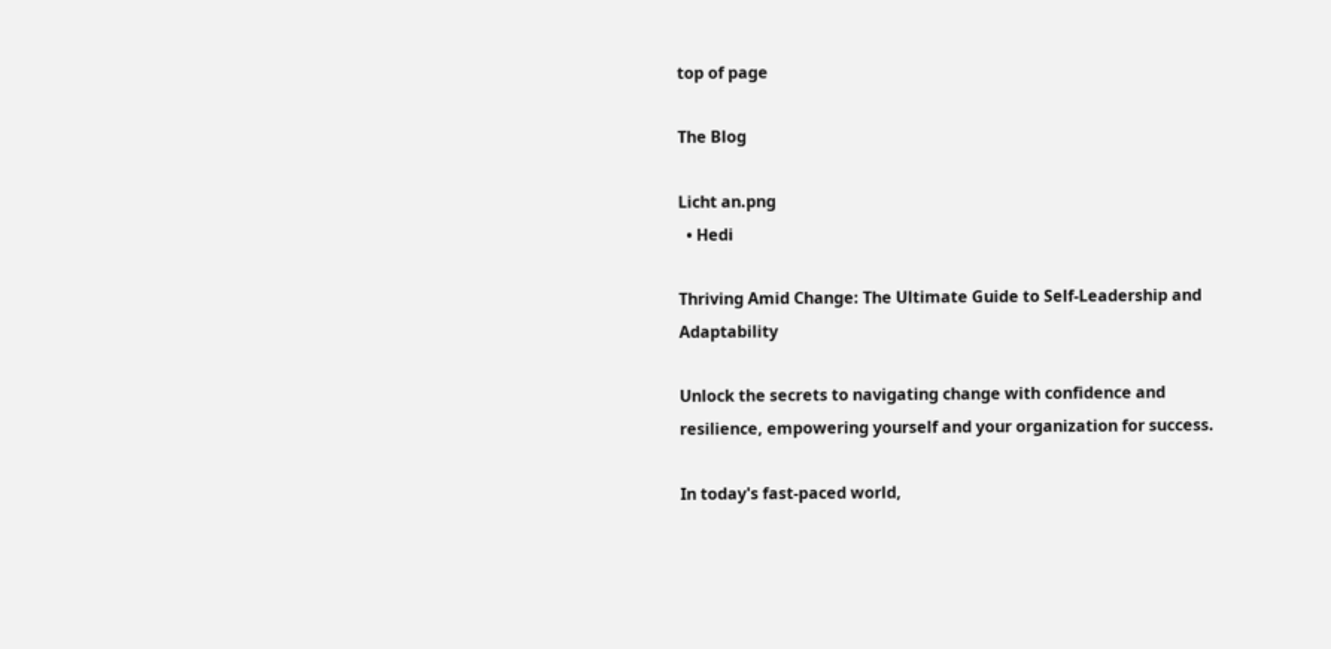top of page

The Blog

Licht an.png
  • Hedi

Thriving Amid Change: The Ultimate Guide to Self-Leadership and Adaptability

Unlock the secrets to navigating change with confidence and resilience, empowering yourself and your organization for success.

In today's fast-paced world,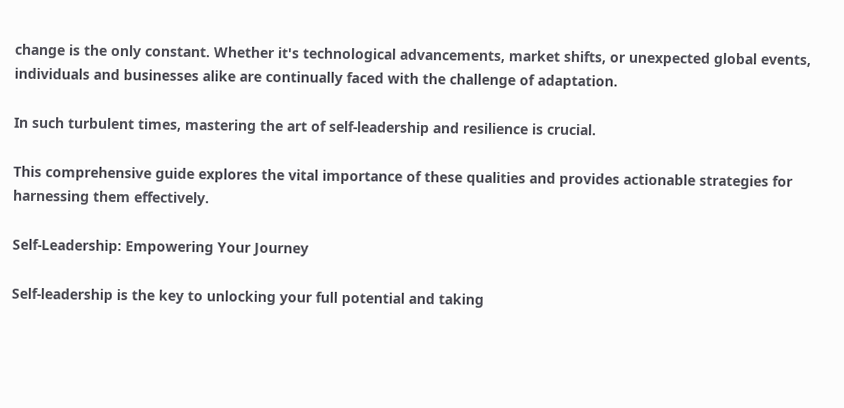change is the only constant. Whether it's technological advancements, market shifts, or unexpected global events, individuals and businesses alike are continually faced with the challenge of adaptation.

In such turbulent times, mastering the art of self-leadership and resilience is crucial.

This comprehensive guide explores the vital importance of these qualities and provides actionable strategies for harnessing them effectively.

Self-Leadership: Empowering Your Journey

Self-leadership is the key to unlocking your full potential and taking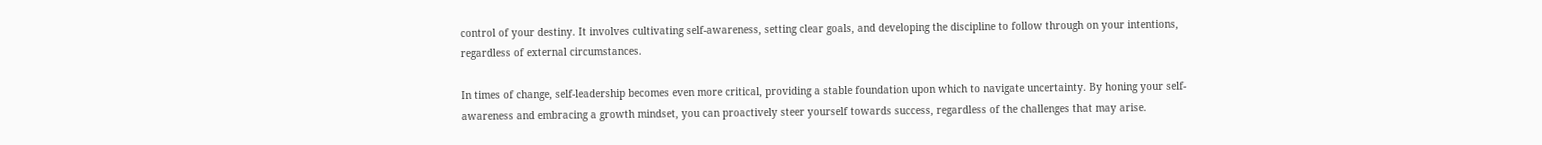control of your destiny. It involves cultivating self-awareness, setting clear goals, and developing the discipline to follow through on your intentions, regardless of external circumstances.

In times of change, self-leadership becomes even more critical, providing a stable foundation upon which to navigate uncertainty. By honing your self-awareness and embracing a growth mindset, you can proactively steer yourself towards success, regardless of the challenges that may arise.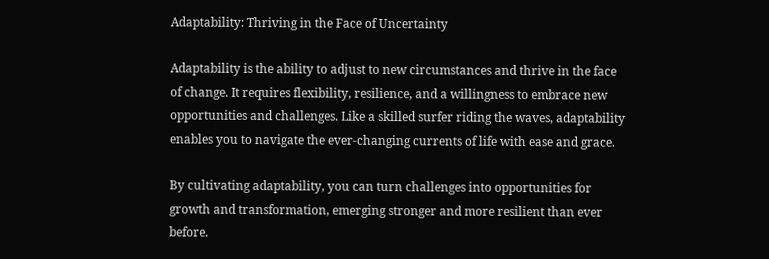Adaptability: Thriving in the Face of Uncertainty

Adaptability is the ability to adjust to new circumstances and thrive in the face of change. It requires flexibility, resilience, and a willingness to embrace new opportunities and challenges. Like a skilled surfer riding the waves, adaptability enables you to navigate the ever-changing currents of life with ease and grace.

By cultivating adaptability, you can turn challenges into opportunities for growth and transformation, emerging stronger and more resilient than ever before.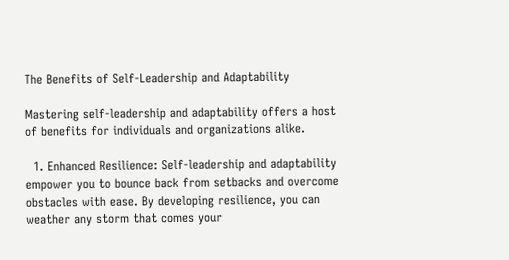The Benefits of Self-Leadership and Adaptability

Mastering self-leadership and adaptability offers a host of benefits for individuals and organizations alike.

  1. Enhanced Resilience: Self-leadership and adaptability empower you to bounce back from setbacks and overcome obstacles with ease. By developing resilience, you can weather any storm that comes your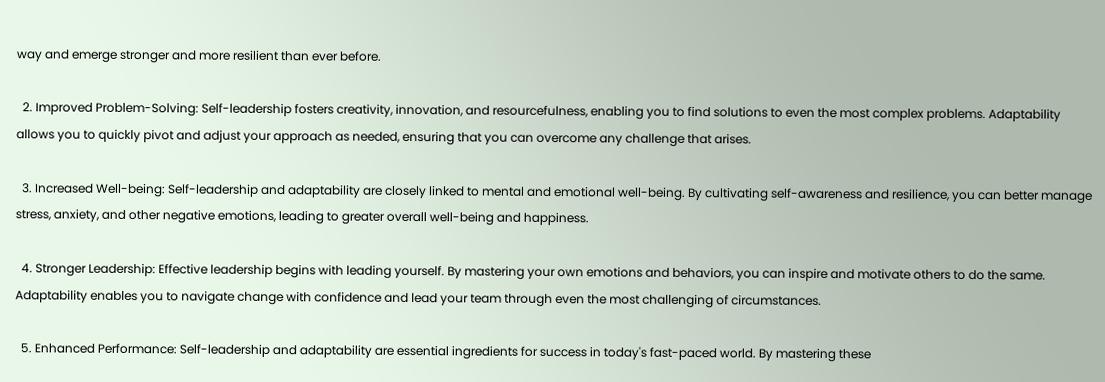way and emerge stronger and more resilient than ever before.

  2. Improved Problem-Solving: Self-leadership fosters creativity, innovation, and resourcefulness, enabling you to find solutions to even the most complex problems. Adaptability allows you to quickly pivot and adjust your approach as needed, ensuring that you can overcome any challenge that arises.

  3. Increased Well-being: Self-leadership and adaptability are closely linked to mental and emotional well-being. By cultivating self-awareness and resilience, you can better manage stress, anxiety, and other negative emotions, leading to greater overall well-being and happiness.

  4. Stronger Leadership: Effective leadership begins with leading yourself. By mastering your own emotions and behaviors, you can inspire and motivate others to do the same. Adaptability enables you to navigate change with confidence and lead your team through even the most challenging of circumstances.

  5. Enhanced Performance: Self-leadership and adaptability are essential ingredients for success in today's fast-paced world. By mastering these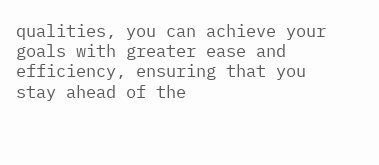qualities, you can achieve your goals with greater ease and efficiency, ensuring that you stay ahead of the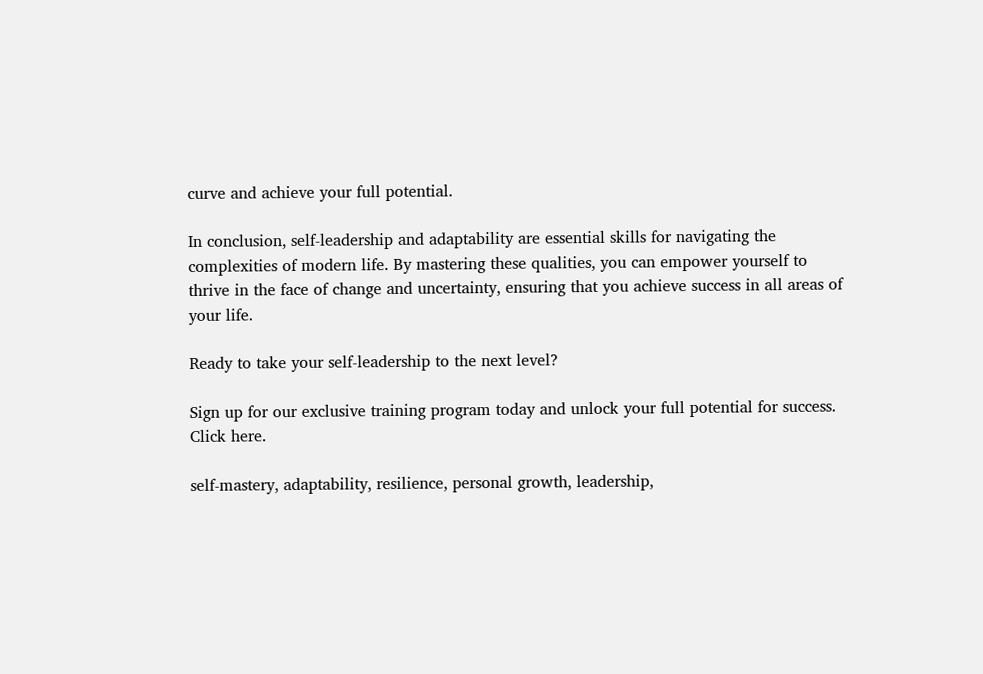curve and achieve your full potential.

In conclusion, self-leadership and adaptability are essential skills for navigating the complexities of modern life. By mastering these qualities, you can empower yourself to thrive in the face of change and uncertainty, ensuring that you achieve success in all areas of your life.

Ready to take your self-leadership to the next level?

Sign up for our exclusive training program today and unlock your full potential for success. Click here.

self-mastery, adaptability, resilience, personal growth, leadership,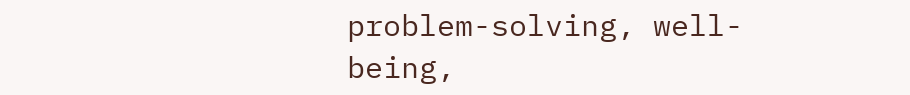problem-solving, well-being,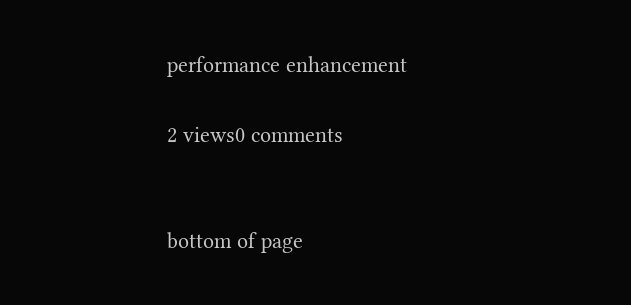performance enhancement

2 views0 comments


bottom of page